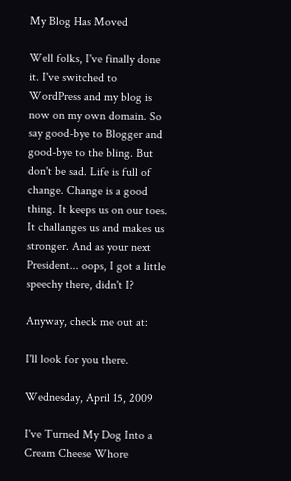My Blog Has Moved

Well folks, I've finally done it. I've switched to WordPress and my blog is now on my own domain. So say good-bye to Blogger and good-bye to the bling. But don't be sad. Life is full of change. Change is a good thing. It keeps us on our toes. It challanges us and makes us stronger. And as your next President... oops, I got a little speechy there, didn't I?

Anyway, check me out at:

I'll look for you there.

Wednesday, April 15, 2009

I've Turned My Dog Into a Cream Cheese Whore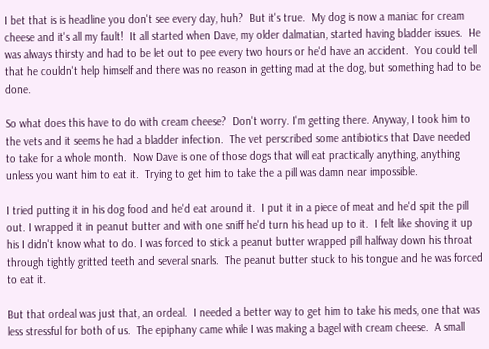I bet that is is headline you don't see every day, huh?  But it's true.  My dog is now a maniac for cream cheese and it's all my fault!  It all started when Dave, my older dalmatian, started having bladder issues.  He was always thirsty and had to be let out to pee every two hours or he'd have an accident.  You could tell that he couldn't help himself and there was no reason in getting mad at the dog, but something had to be done.

So what does this have to do with cream cheese?  Don't worry. I'm getting there. Anyway, I took him to the vets and it seems he had a bladder infection.  The vet perscribed some antibiotics that Dave needed to take for a whole month.  Now Dave is one of those dogs that will eat practically anything, anything unless you want him to eat it.  Trying to get him to take the a pill was damn near impossible.

I tried putting it in his dog food and he'd eat around it.  I put it in a piece of meat and he'd spit the pill out. I wrapped it in peanut butter and with one sniff he'd turn his head up to it.  I felt like shoving it up his I didn't know what to do. I was forced to stick a peanut butter wrapped pill halfway down his throat through tightly gritted teeth and several snarls.  The peanut butter stuck to his tongue and he was forced to eat it.

But that ordeal was just that, an ordeal.  I needed a better way to get him to take his meds, one that was less stressful for both of us.  The epiphany came while I was making a bagel with cream cheese.  A small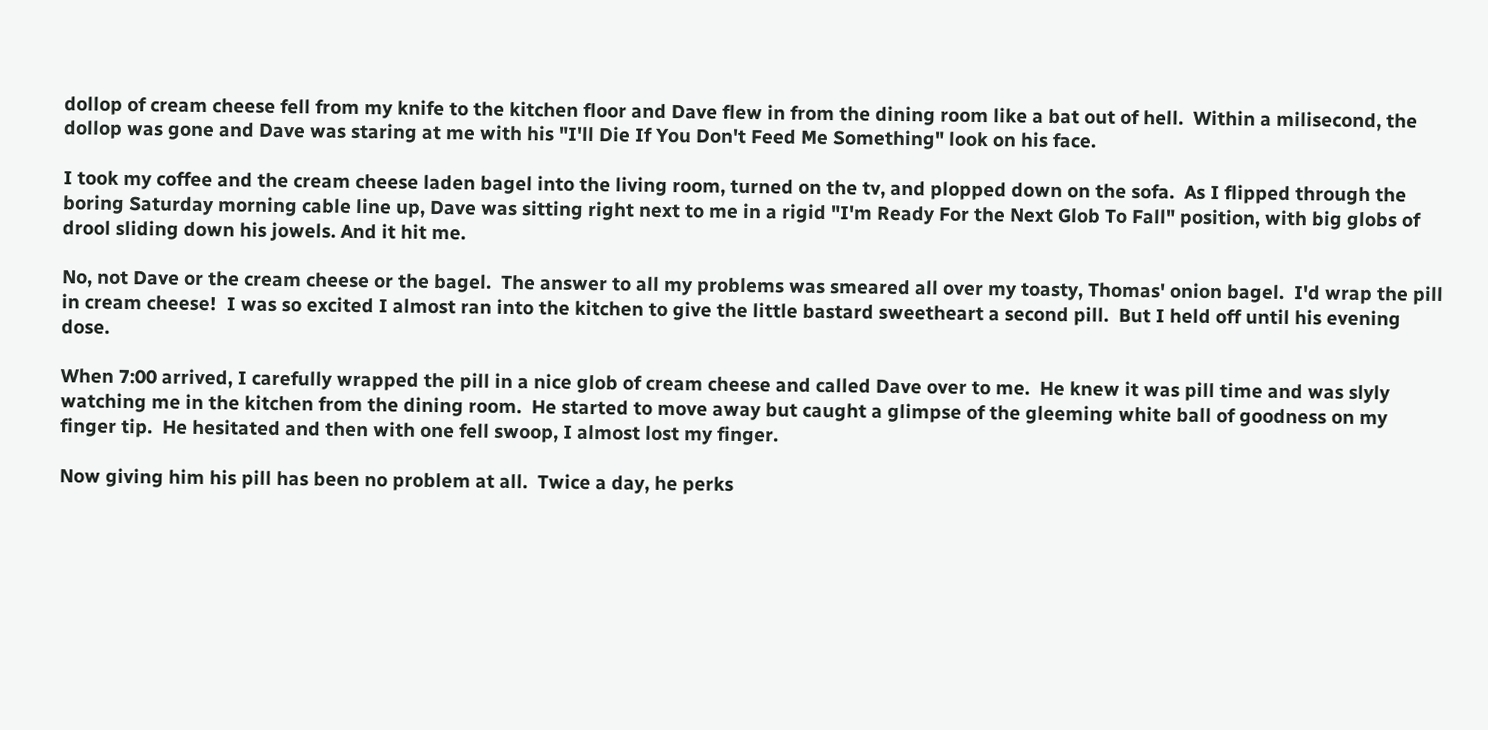dollop of cream cheese fell from my knife to the kitchen floor and Dave flew in from the dining room like a bat out of hell.  Within a milisecond, the dollop was gone and Dave was staring at me with his "I'll Die If You Don't Feed Me Something" look on his face.

I took my coffee and the cream cheese laden bagel into the living room, turned on the tv, and plopped down on the sofa.  As I flipped through the boring Saturday morning cable line up, Dave was sitting right next to me in a rigid "I'm Ready For the Next Glob To Fall" position, with big globs of drool sliding down his jowels. And it hit me.

No, not Dave or the cream cheese or the bagel.  The answer to all my problems was smeared all over my toasty, Thomas' onion bagel.  I'd wrap the pill in cream cheese!  I was so excited I almost ran into the kitchen to give the little bastard sweetheart a second pill.  But I held off until his evening dose.

When 7:00 arrived, I carefully wrapped the pill in a nice glob of cream cheese and called Dave over to me.  He knew it was pill time and was slyly watching me in the kitchen from the dining room.  He started to move away but caught a glimpse of the gleeming white ball of goodness on my finger tip.  He hesitated and then with one fell swoop, I almost lost my finger.

Now giving him his pill has been no problem at all.  Twice a day, he perks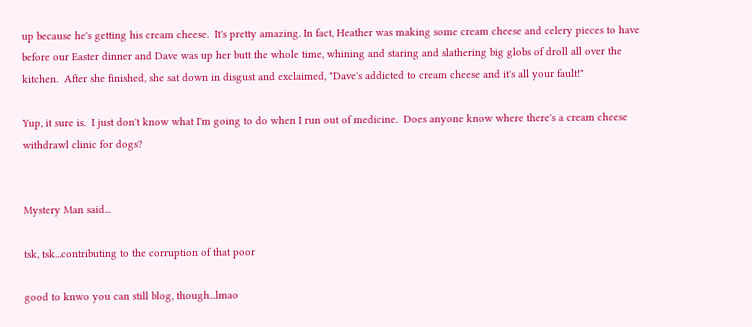up because he's getting his cream cheese.  It's pretty amazing. In fact, Heather was making some cream cheese and celery pieces to have before our Easter dinner and Dave was up her butt the whole time, whining and staring and slathering big globs of droll all over the kitchen.  After she finished, she sat down in disgust and exclaimed, "Dave's addicted to cream cheese and it's all your fault!"

Yup, it sure is.  I just don't know what I'm going to do when I run out of medicine.  Does anyone know where there's a cream cheese withdrawl clinic for dogs?


Mystery Man said...

tsk, tsk...contributing to the corruption of that poor

good to knwo you can still blog, though...lmao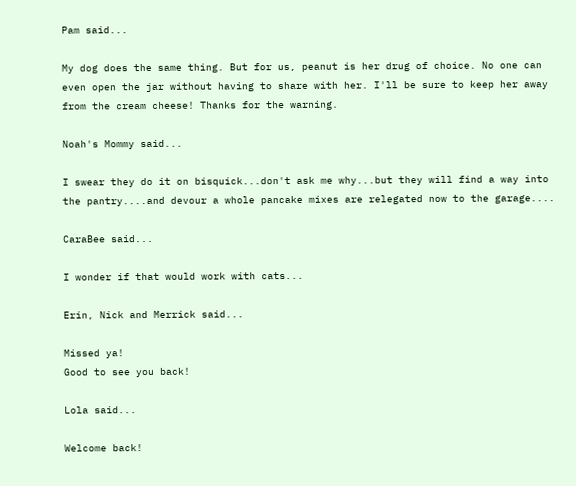Pam said...

My dog does the same thing. But for us, peanut is her drug of choice. No one can even open the jar without having to share with her. I'll be sure to keep her away from the cream cheese! Thanks for the warning.

Noah's Mommy said...

I swear they do it on bisquick...don't ask me why...but they will find a way into the pantry....and devour a whole pancake mixes are relegated now to the garage....

CaraBee said...

I wonder if that would work with cats...

Erin, Nick and Merrick said...

Missed ya!
Good to see you back!

Lola said...

Welcome back!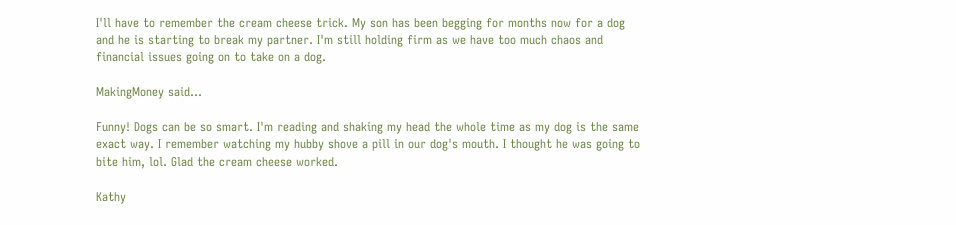I'll have to remember the cream cheese trick. My son has been begging for months now for a dog and he is starting to break my partner. I'm still holding firm as we have too much chaos and financial issues going on to take on a dog.

MakingMoney said...

Funny! Dogs can be so smart. I'm reading and shaking my head the whole time as my dog is the same exact way. I remember watching my hubby shove a pill in our dog's mouth. I thought he was going to bite him, lol. Glad the cream cheese worked.

Kathy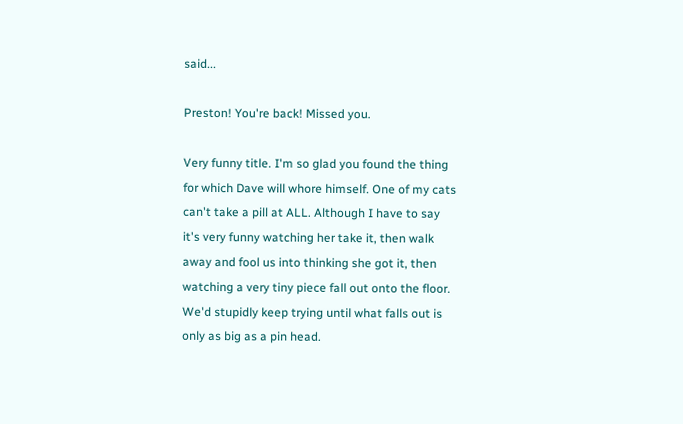said...

Preston! You're back! Missed you.

Very funny title. I'm so glad you found the thing for which Dave will whore himself. One of my cats can't take a pill at ALL. Although I have to say it's very funny watching her take it, then walk away and fool us into thinking she got it, then watching a very tiny piece fall out onto the floor. We'd stupidly keep trying until what falls out is only as big as a pin head.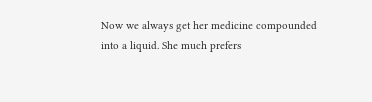Now we always get her medicine compounded into a liquid. She much prefers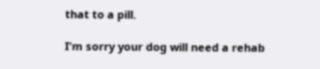that to a pill.

I'm sorry your dog will need a rehab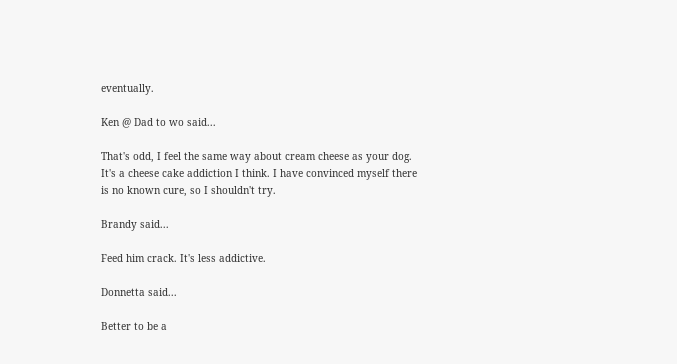eventually.

Ken @ Dad to wo said...

That's odd, I feel the same way about cream cheese as your dog. It's a cheese cake addiction I think. I have convinced myself there is no known cure, so I shouldn't try.

Brandy said...

Feed him crack. It's less addictive.

Donnetta said...

Better to be a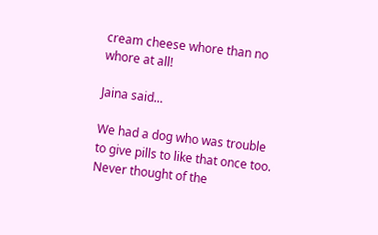cream cheese whore than no whore at all!

Jaina said...

We had a dog who was trouble to give pills to like that once too. Never thought of the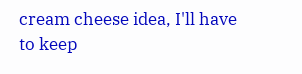cream cheese idea, I'll have to keep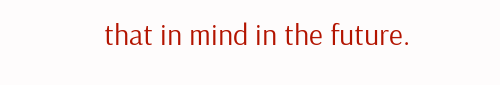that in mind in the future.